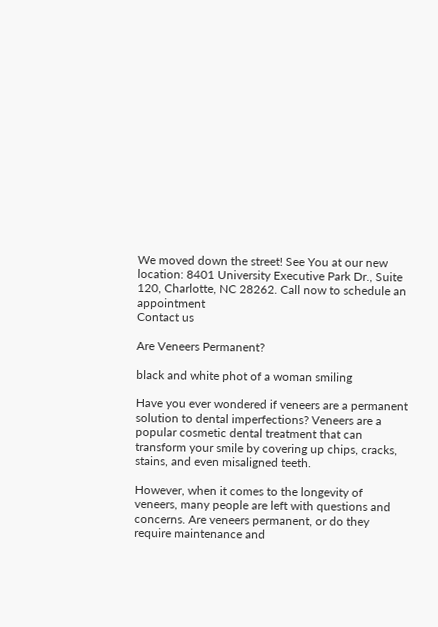We moved down the street! See You at our new location: 8401 University Executive Park Dr., Suite 120, Charlotte, NC 28262. Call now to schedule an appointment
Contact us

Are Veneers Permanent?

black and white phot of a woman smiling

Have you ever wondered if veneers are a permanent solution to dental imperfections? Veneers are a popular cosmetic dental treatment that can transform your smile by covering up chips, cracks, stains, and even misaligned teeth.

However, when it comes to the longevity of veneers, many people are left with questions and concerns. Are veneers permanent, or do they require maintenance and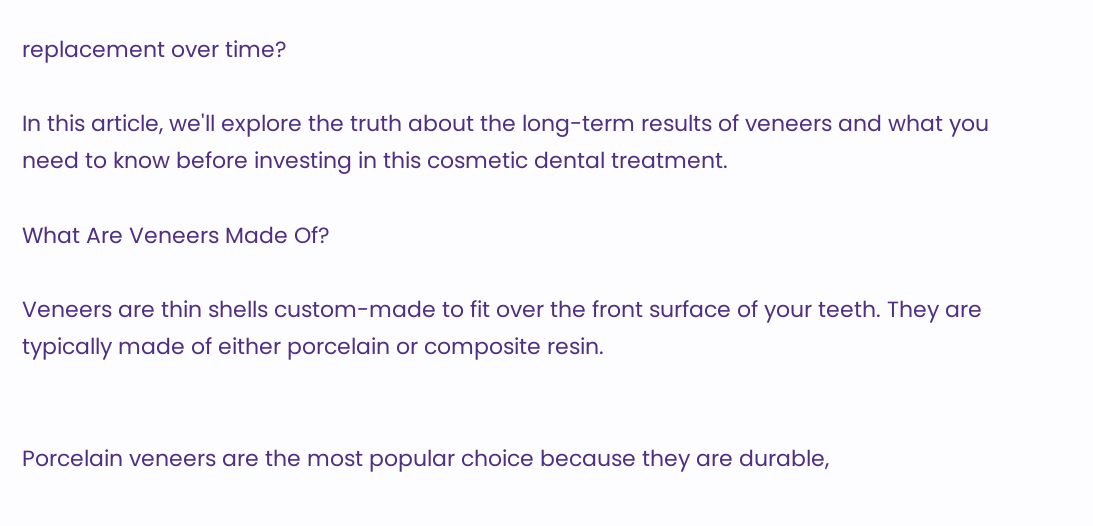replacement over time?

In this article, we'll explore the truth about the long-term results of veneers and what you need to know before investing in this cosmetic dental treatment.

What Are Veneers Made Of?

Veneers are thin shells custom-made to fit over the front surface of your teeth. They are typically made of either porcelain or composite resin.


Porcelain veneers are the most popular choice because they are durable,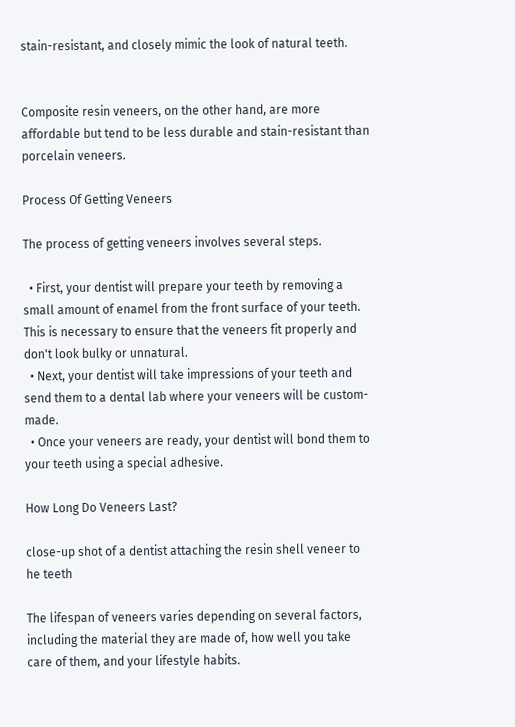stain-resistant, and closely mimic the look of natural teeth.


Composite resin veneers, on the other hand, are more affordable but tend to be less durable and stain-resistant than porcelain veneers.

Process Of Getting Veneers

The process of getting veneers involves several steps.

  • First, your dentist will prepare your teeth by removing a small amount of enamel from the front surface of your teeth. This is necessary to ensure that the veneers fit properly and don't look bulky or unnatural.
  • Next, your dentist will take impressions of your teeth and send them to a dental lab where your veneers will be custom-made.
  • Once your veneers are ready, your dentist will bond them to your teeth using a special adhesive.

How Long Do Veneers Last?

close-up shot of a dentist attaching the resin shell veneer to he teeth

The lifespan of veneers varies depending on several factors, including the material they are made of, how well you take care of them, and your lifestyle habits.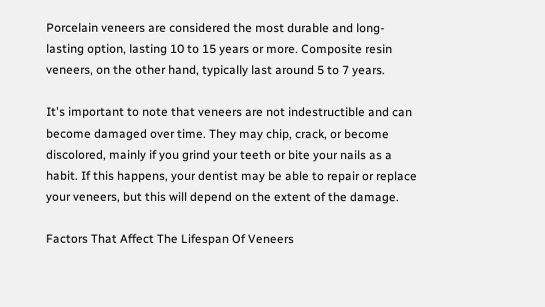Porcelain veneers are considered the most durable and long-lasting option, lasting 10 to 15 years or more. Composite resin veneers, on the other hand, typically last around 5 to 7 years.

It's important to note that veneers are not indestructible and can become damaged over time. They may chip, crack, or become discolored, mainly if you grind your teeth or bite your nails as a habit. If this happens, your dentist may be able to repair or replace your veneers, but this will depend on the extent of the damage.

Factors That Affect The Lifespan Of Veneers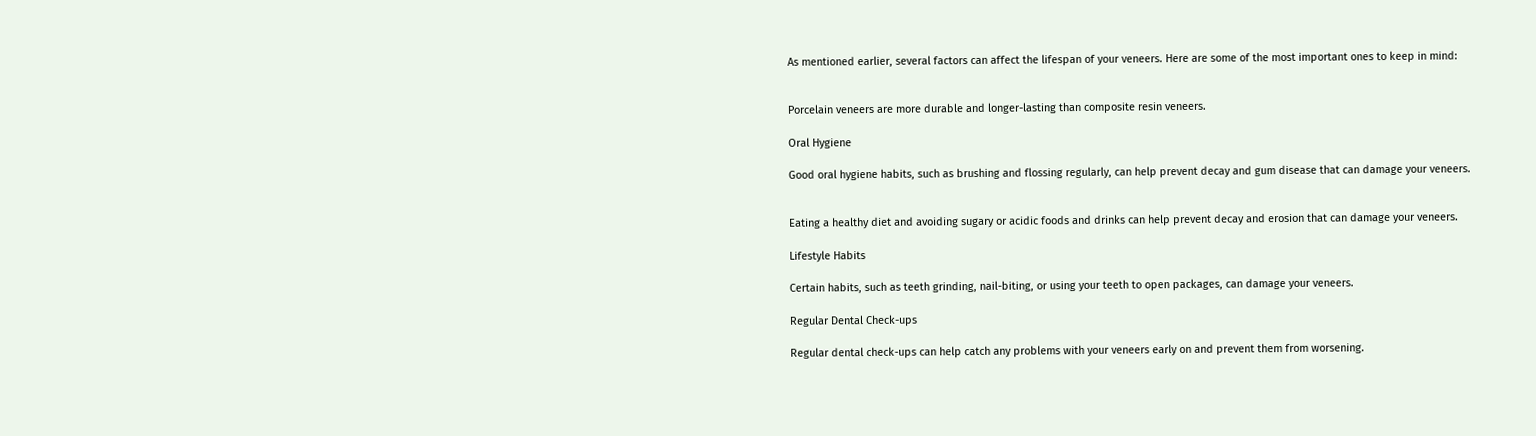As mentioned earlier, several factors can affect the lifespan of your veneers. Here are some of the most important ones to keep in mind:


Porcelain veneers are more durable and longer-lasting than composite resin veneers.

Oral Hygiene

Good oral hygiene habits, such as brushing and flossing regularly, can help prevent decay and gum disease that can damage your veneers.


Eating a healthy diet and avoiding sugary or acidic foods and drinks can help prevent decay and erosion that can damage your veneers.

Lifestyle Habits

Certain habits, such as teeth grinding, nail-biting, or using your teeth to open packages, can damage your veneers.

Regular Dental Check-ups

Regular dental check-ups can help catch any problems with your veneers early on and prevent them from worsening.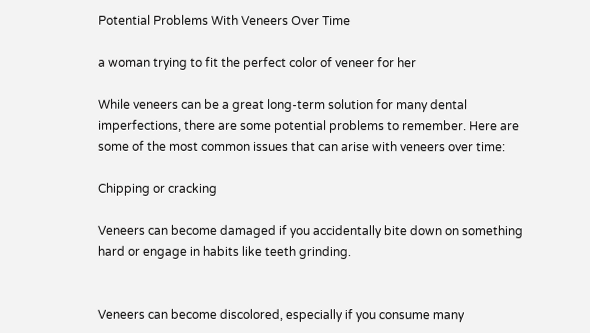Potential Problems With Veneers Over Time

a woman trying to fit the perfect color of veneer for her

While veneers can be a great long-term solution for many dental imperfections, there are some potential problems to remember. Here are some of the most common issues that can arise with veneers over time:

Chipping or cracking

Veneers can become damaged if you accidentally bite down on something hard or engage in habits like teeth grinding.


Veneers can become discolored, especially if you consume many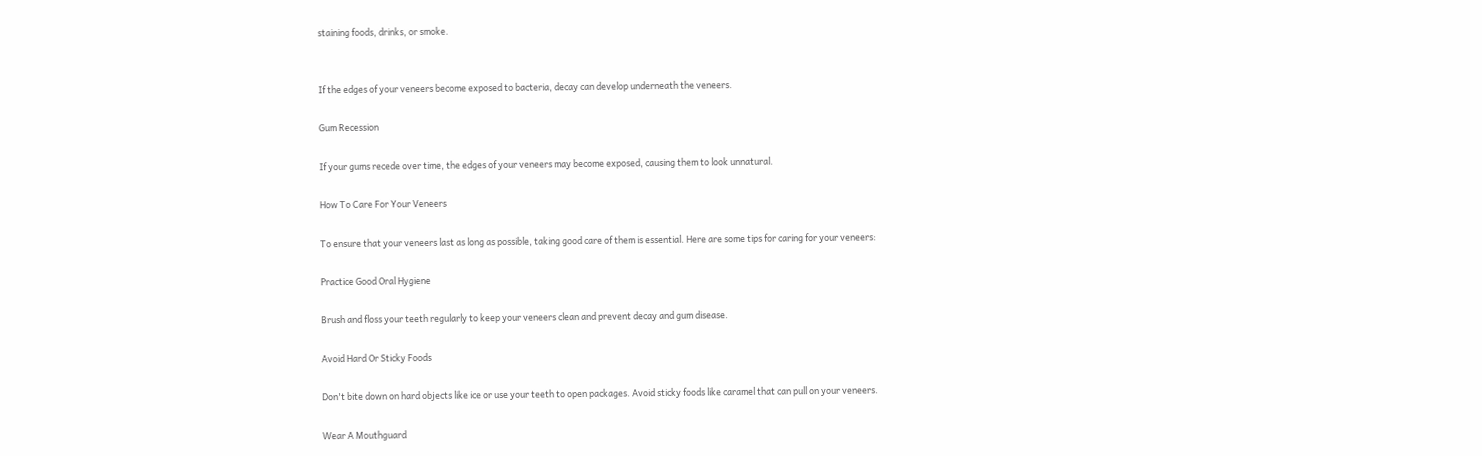staining foods, drinks, or smoke.


If the edges of your veneers become exposed to bacteria, decay can develop underneath the veneers.

Gum Recession

If your gums recede over time, the edges of your veneers may become exposed, causing them to look unnatural.

How To Care For Your Veneers

To ensure that your veneers last as long as possible, taking good care of them is essential. Here are some tips for caring for your veneers:

Practice Good Oral Hygiene

Brush and floss your teeth regularly to keep your veneers clean and prevent decay and gum disease.

Avoid Hard Or Sticky Foods

Don't bite down on hard objects like ice or use your teeth to open packages. Avoid sticky foods like caramel that can pull on your veneers.

Wear A Mouthguard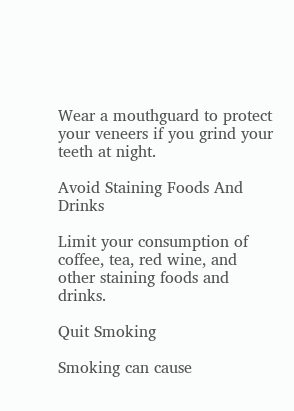Wear a mouthguard to protect your veneers if you grind your teeth at night.

Avoid Staining Foods And Drinks

Limit your consumption of coffee, tea, red wine, and other staining foods and drinks.

Quit Smoking

Smoking can cause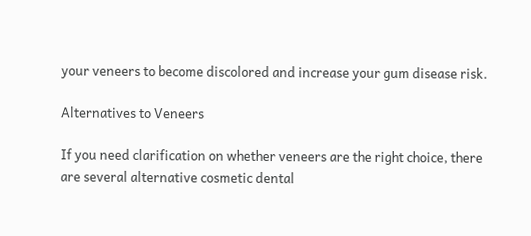your veneers to become discolored and increase your gum disease risk.

Alternatives to Veneers

If you need clarification on whether veneers are the right choice, there are several alternative cosmetic dental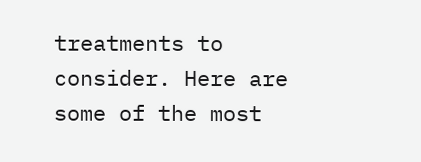treatments to consider. Here are some of the most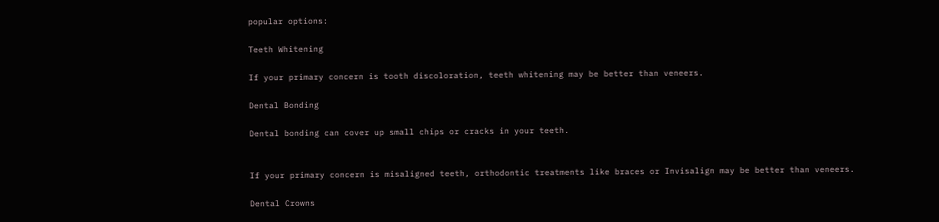popular options:

Teeth Whitening

If your primary concern is tooth discoloration, teeth whitening may be better than veneers.

Dental Bonding

Dental bonding can cover up small chips or cracks in your teeth.


If your primary concern is misaligned teeth, orthodontic treatments like braces or Invisalign may be better than veneers.

Dental Crowns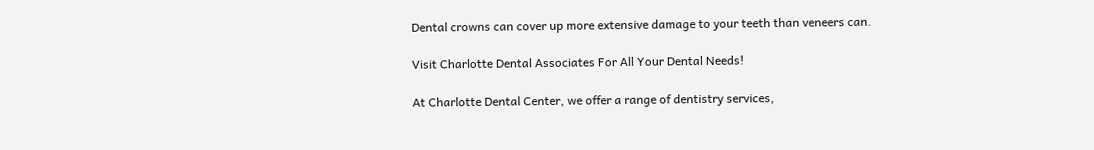Dental crowns can cover up more extensive damage to your teeth than veneers can.

Visit Charlotte Dental Associates For All Your Dental Needs!

At Charlotte Dental Center, we offer a range of dentistry services,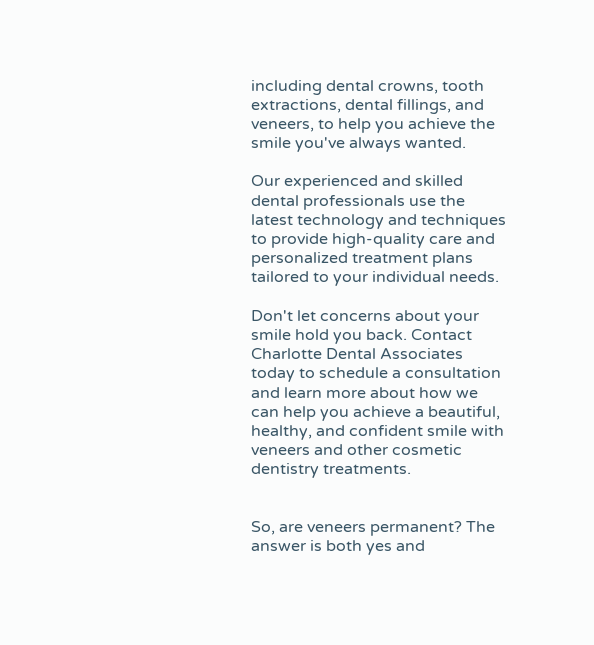including dental crowns, tooth extractions, dental fillings, and veneers, to help you achieve the smile you've always wanted.

Our experienced and skilled dental professionals use the latest technology and techniques to provide high-quality care and personalized treatment plans tailored to your individual needs.

Don't let concerns about your smile hold you back. Contact Charlotte Dental Associates today to schedule a consultation and learn more about how we can help you achieve a beautiful, healthy, and confident smile with veneers and other cosmetic dentistry treatments.


So, are veneers permanent? The answer is both yes and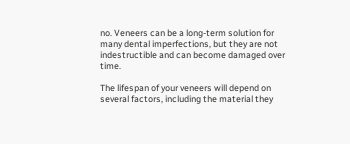no. Veneers can be a long-term solution for many dental imperfections, but they are not indestructible and can become damaged over time.

The lifespan of your veneers will depend on several factors, including the material they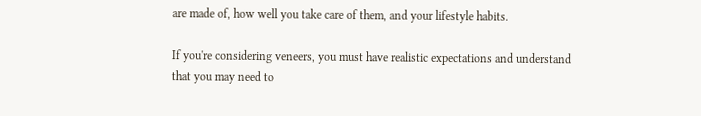are made of, how well you take care of them, and your lifestyle habits.

If you're considering veneers, you must have realistic expectations and understand that you may need to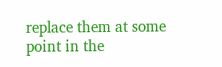replace them at some point in the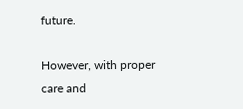future.

However, with proper care and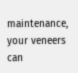maintenance, your veneers can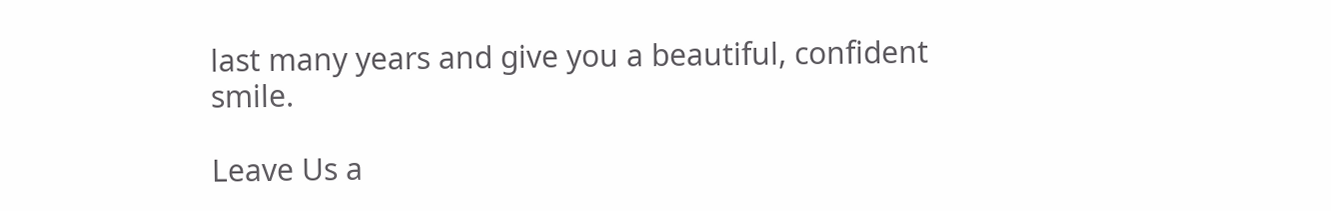last many years and give you a beautiful, confident smile.

Leave Us a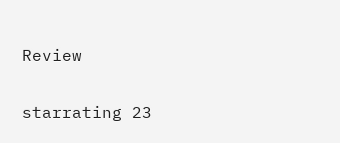Review

starrating 23